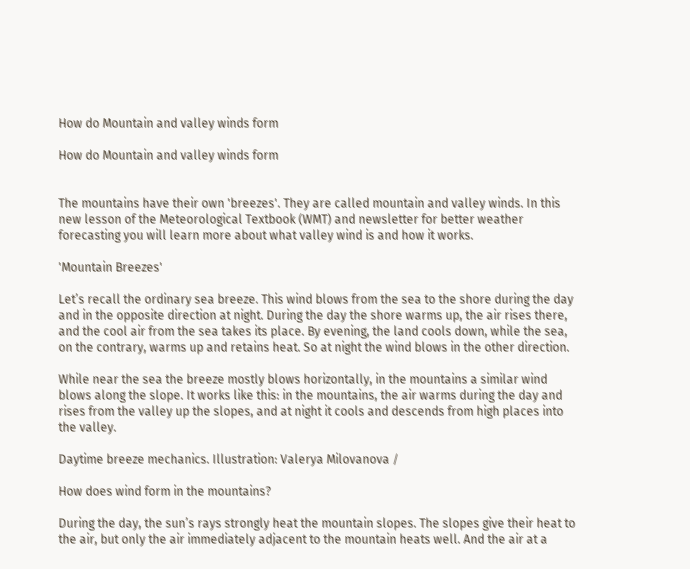How do Mountain and valley winds form

How do Mountain and valley winds form


The mountains have their own 'breezes'. They are called mountain and valley winds. In this new lesson of the Meteorological Textbook (WMT) and newsletter for better weather forecasting you will learn more about what valley wind is and how it works.

'Mountain Breezes'

Let’s recall the ordinary sea breeze. This wind blows from the sea to the shore during the day and in the opposite direction at night. During the day the shore warms up, the air rises there, and the cool air from the sea takes its place. By evening, the land cools down, while the sea, on the contrary, warms up and retains heat. So at night the wind blows in the other direction.

While near the sea the breeze mostly blows horizontally, in the mountains a similar wind blows along the slope. It works like this: in the mountains, the air warms during the day and rises from the valley up the slopes, and at night it cools and descends from high places into the valley.

Daytime breeze mechanics. Illustration: Valerya Milovanova /

How does wind form in the mountains?

During the day, the sun’s rays strongly heat the mountain slopes. The slopes give their heat to the air, but only the air immediately adjacent to the mountain heats well. And the air at a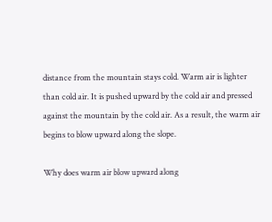distance from the mountain stays cold. Warm air is lighter than cold air. It is pushed upward by the cold air and pressed against the mountain by the cold air. As a result, the warm air begins to blow upward along the slope.

Why does warm air blow upward along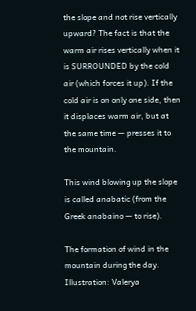the slope and not rise vertically upward? The fact is that the warm air rises vertically when it is SURROUNDED by the cold air (which forces it up). If the cold air is on only one side, then it displaces warm air, but at the same time — presses it to the mountain.

This wind blowing up the slope is called anabatic (from the Greek anabaino — to rise).

The formation of wind in the mountain during the day. Illustration: Valerya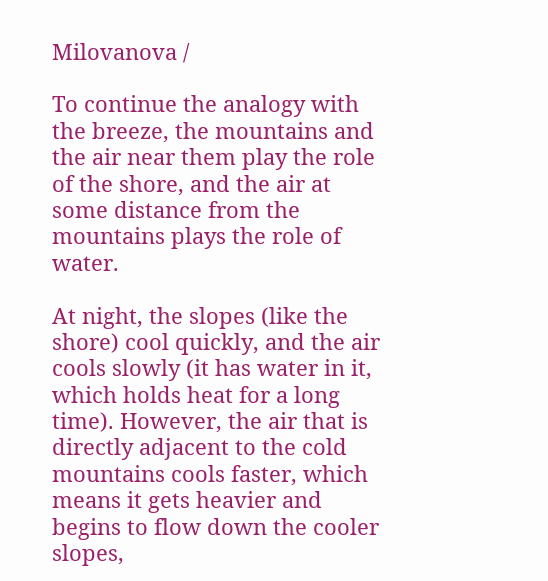Milovanova /

To continue the analogy with the breeze, the mountains and the air near them play the role of the shore, and the air at some distance from the mountains plays the role of water.

At night, the slopes (like the shore) cool quickly, and the air cools slowly (it has water in it, which holds heat for a long time). However, the air that is directly adjacent to the cold mountains cools faster, which means it gets heavier and begins to flow down the cooler slopes,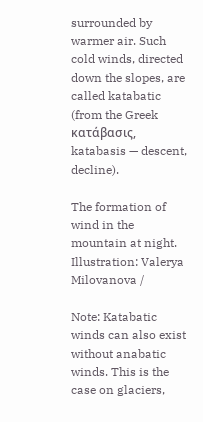surrounded by warmer air. Such cold winds, directed down the slopes, are called katabatic (from the Greek κατάβασις, katabasis — descent, decline).

The formation of wind in the mountain at night. Illustration: Valerya Milovanova /

Note: Katabatic winds can also exist without anabatic winds. This is the case on glaciers,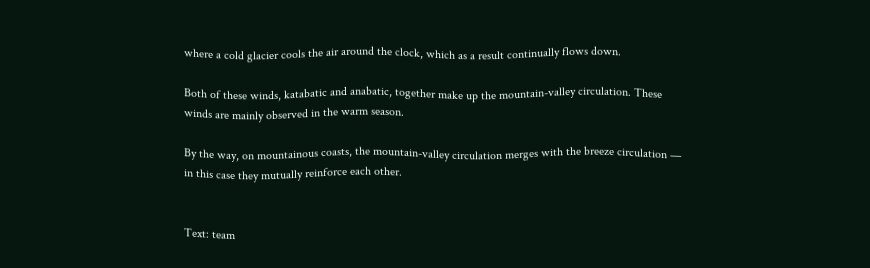where a cold glacier cools the air around the clock, which as a result continually flows down.

Both of these winds, katabatic and anabatic, together make up the mountain-valley circulation. These winds are mainly observed in the warm season.

By the way, on mountainous coasts, the mountain-valley circulation merges with the breeze circulation — in this case they mutually reinforce each other.


Text: team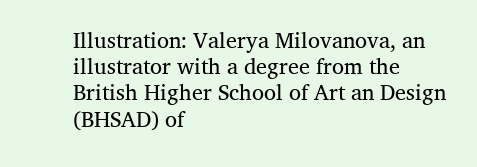Illustration: Valerya Milovanova, an illustrator with a degree from the British Higher School of Art an Design (BHSAD) of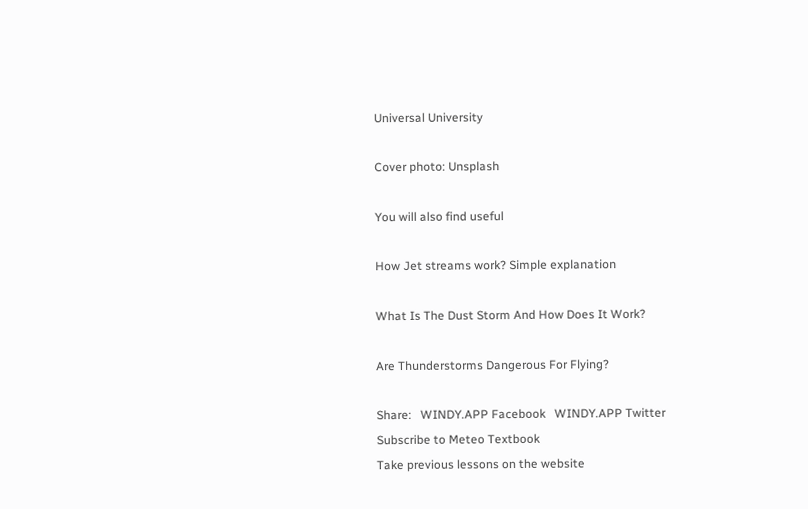Universal University

Cover photo: Unsplash

You will also find useful

How Jet streams work? Simple explanation

What Is The Dust Storm And How Does It Work?

Are Thunderstorms Dangerous For Flying?

Share:   WINDY.APP Facebook   WINDY.APP Twitter
Subscribe to Meteo Textbook
Take previous lessons on the website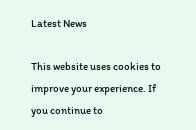Latest News

This website uses cookies to improve your experience. If you continue to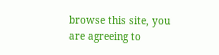browse this site, you are agreeing to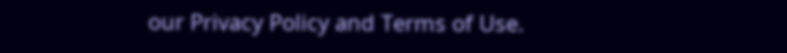our Privacy Policy and Terms of Use.